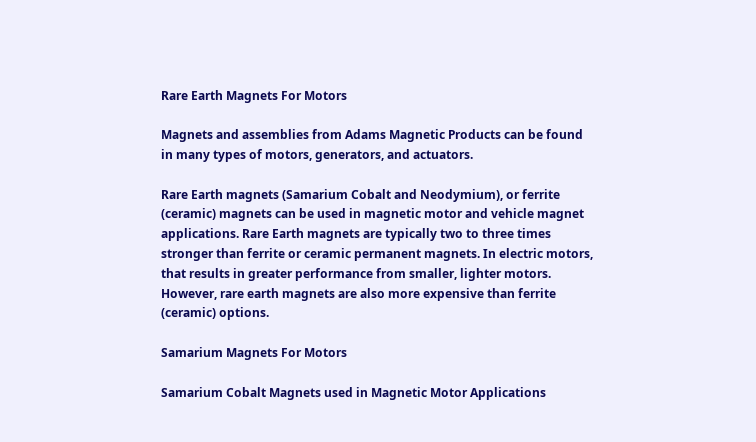Rare Earth Magnets For Motors

Magnets and assemblies from Adams Magnetic Products can be found in many types of motors, generators, and actuators.

Rare Earth magnets (Samarium Cobalt and Neodymium), or ferrite (ceramic) magnets can be used in magnetic motor and vehicle magnet applications. Rare Earth magnets are typically two to three times stronger than ferrite or ceramic permanent magnets. In electric motors, that results in greater performance from smaller, lighter motors. However, rare earth magnets are also more expensive than ferrite (ceramic) options.

Samarium Magnets For Motors

Samarium Cobalt Magnets used in Magnetic Motor Applications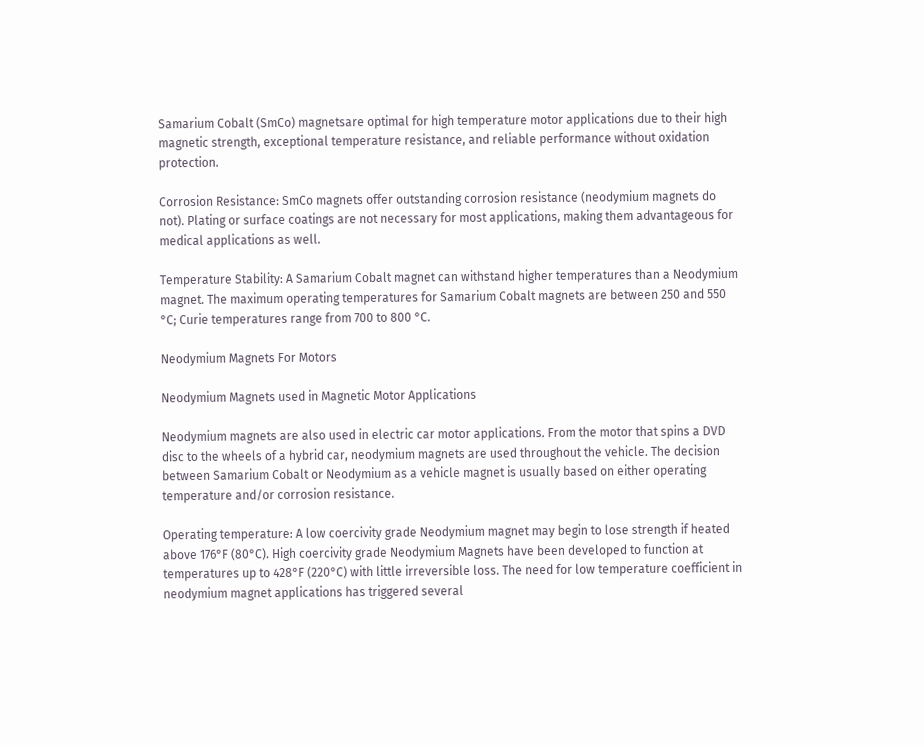Samarium Cobalt (SmCo) magnetsare optimal for high temperature motor applications due to their high magnetic strength, exceptional temperature resistance, and reliable performance without oxidation protection.

Corrosion Resistance: SmCo magnets offer outstanding corrosion resistance (neodymium magnets do not). Plating or surface coatings are not necessary for most applications, making them advantageous for medical applications as well.

Temperature Stability: A Samarium Cobalt magnet can withstand higher temperatures than a Neodymium magnet. The maximum operating temperatures for Samarium Cobalt magnets are between 250 and 550 °C; Curie temperatures range from 700 to 800 °C.

Neodymium Magnets For Motors

Neodymium Magnets used in Magnetic Motor Applications

Neodymium magnets are also used in electric car motor applications. From the motor that spins a DVD disc to the wheels of a hybrid car, neodymium magnets are used throughout the vehicle. The decision between Samarium Cobalt or Neodymium as a vehicle magnet is usually based on either operating temperature and/or corrosion resistance.

Operating temperature: A low coercivity grade Neodymium magnet may begin to lose strength if heated above 176°F (80°C). High coercivity grade Neodymium Magnets have been developed to function at temperatures up to 428°F (220°C) with little irreversible loss. The need for low temperature coefficient in neodymium magnet applications has triggered several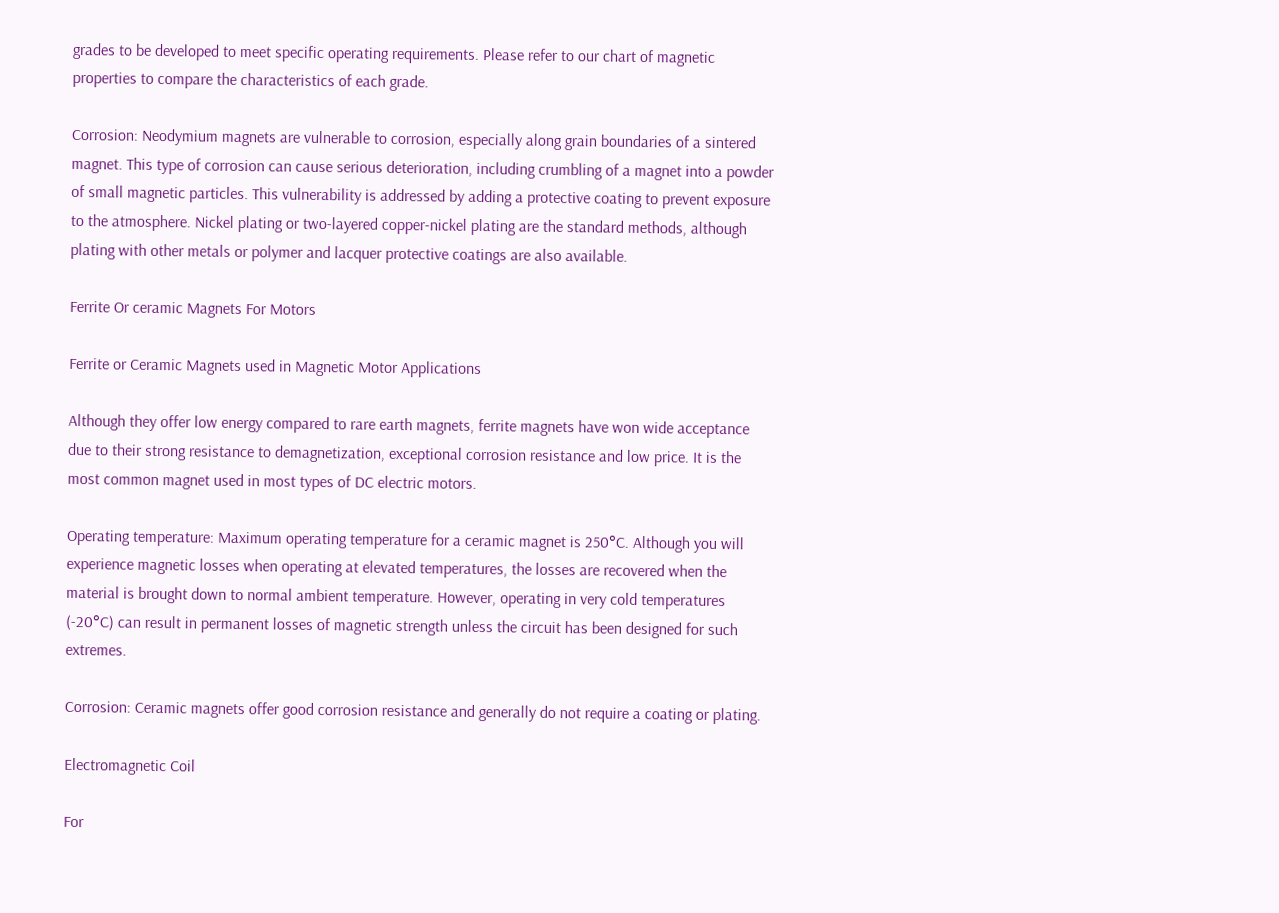grades to be developed to meet specific operating requirements. Please refer to our chart of magnetic properties to compare the characteristics of each grade.

Corrosion: Neodymium magnets are vulnerable to corrosion, especially along grain boundaries of a sintered magnet. This type of corrosion can cause serious deterioration, including crumbling of a magnet into a powder of small magnetic particles. This vulnerability is addressed by adding a protective coating to prevent exposure to the atmosphere. Nickel plating or two-layered copper-nickel plating are the standard methods, although plating with other metals or polymer and lacquer protective coatings are also available.

Ferrite Or ceramic Magnets For Motors

Ferrite or Ceramic Magnets used in Magnetic Motor Applications

Although they offer low energy compared to rare earth magnets, ferrite magnets have won wide acceptance due to their strong resistance to demagnetization, exceptional corrosion resistance and low price. It is the most common magnet used in most types of DC electric motors.

Operating temperature: Maximum operating temperature for a ceramic magnet is 250°C. Although you will experience magnetic losses when operating at elevated temperatures, the losses are recovered when the material is brought down to normal ambient temperature. However, operating in very cold temperatures (-20°C) can result in permanent losses of magnetic strength unless the circuit has been designed for such extremes.

Corrosion: Ceramic magnets offer good corrosion resistance and generally do not require a coating or plating.

Electromagnetic Coil

For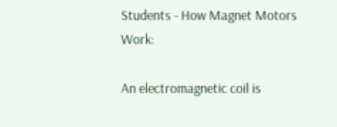Students - How Magnet Motors Work:

An electromagnetic coil is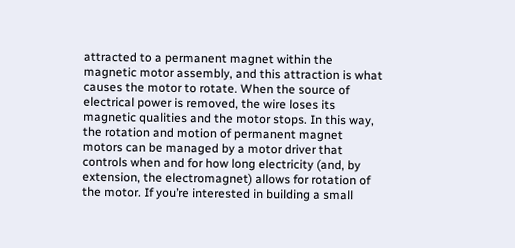attracted to a permanent magnet within the magnetic motor assembly, and this attraction is what causes the motor to rotate. When the source of electrical power is removed, the wire loses its magnetic qualities and the motor stops. In this way, the rotation and motion of permanent magnet motors can be managed by a motor driver that controls when and for how long electricity (and, by extension, the electromagnet) allows for rotation of the motor. If you’re interested in building a small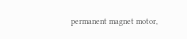permanent magnet motor,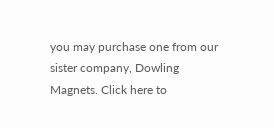you may purchase one from our sister company, Dowling Magnets. Click here to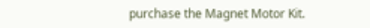purchase the Magnet Motor Kit.